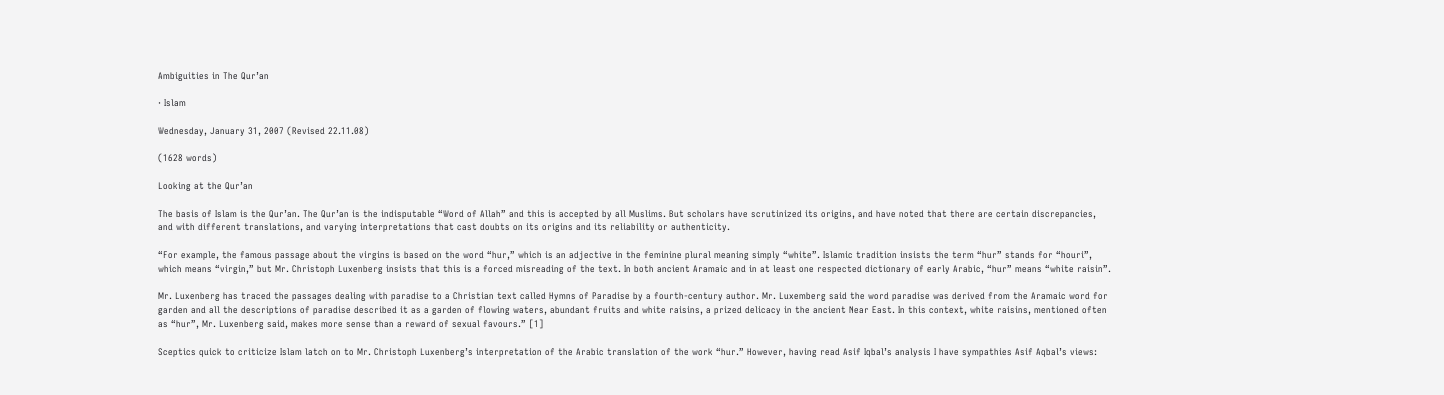Ambiguities in The Qur’an

· Islam

Wednesday, January 31, 2007 (Revised 22.11.08)

(1628 words)

Looking at the Qur’an

The basis of Islam is the Qur’an. The Qur’an is the indisputable “Word of Allah” and this is accepted by all Muslims. But scholars have scrutinized its origins, and have noted that there are certain discrepancies, and with different translations, and varying interpretations that cast doubts on its origins and its reliability or authenticity.

“For example, the famous passage about the virgins is based on the word “hur,” which is an adjective in the feminine plural meaning simply “white”. Islamic tradition insists the term “hur” stands for “houri”, which means “virgin,” but Mr. Christoph Luxenberg insists that this is a forced misreading of the text. In both ancient Aramaic and in at least one respected dictionary of early Arabic, “hur” means “white raisin”.

Mr. Luxenberg has traced the passages dealing with paradise to a Christian text called Hymns of Paradise by a fourth-century author. Mr. Luxemberg said the word paradise was derived from the Aramaic word for garden and all the descriptions of paradise described it as a garden of flowing waters, abundant fruits and white raisins, a prized delicacy in the ancient Near East. In this context, white raisins, mentioned often as “hur”, Mr. Luxenberg said, makes more sense than a reward of sexual favours.” [1]

Sceptics quick to criticize Islam latch on to Mr. Christoph Luxenberg’s interpretation of the Arabic translation of the work “hur.” However, having read Asif Iqbal’s analysis I have sympathies Asif Aqbal’s views: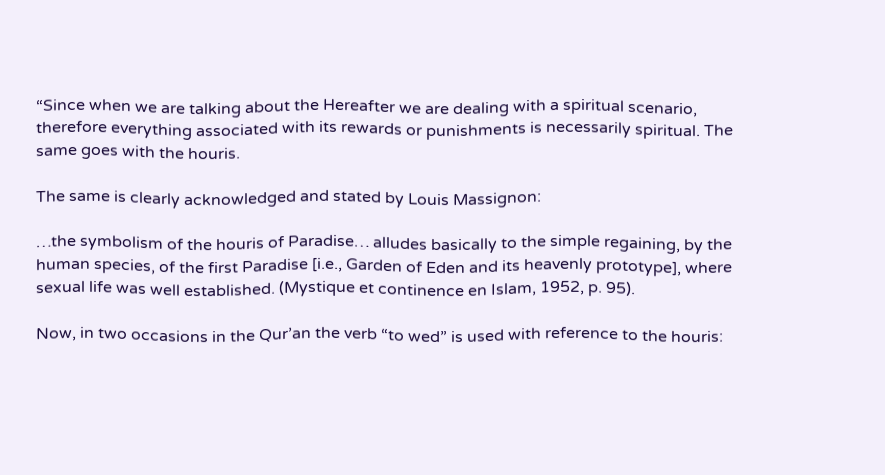“Since when we are talking about the Hereafter we are dealing with a spiritual scenario, therefore everything associated with its rewards or punishments is necessarily spiritual. The same goes with the houris.

The same is clearly acknowledged and stated by Louis Massignon:

…the symbolism of the houris of Paradise… alludes basically to the simple regaining, by the human species, of the first Paradise [i.e., Garden of Eden and its heavenly prototype], where sexual life was well established. (Mystique et continence en Islam, 1952, p. 95).

Now, in two occasions in the Qur’an the verb “to wed” is used with reference to the houris: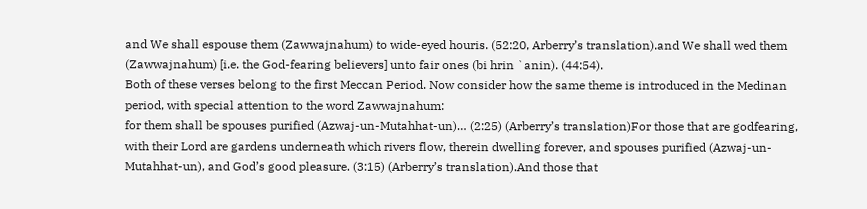and We shall espouse them (Zawwajnahum) to wide-eyed houris. (52:20, Arberry’s translation).and We shall wed them (Zawwajnahum) [i.e. the God-fearing believers] unto fair ones (bi hrin `anin). (44:54).
Both of these verses belong to the first Meccan Period. Now consider how the same theme is introduced in the Medinan period, with special attention to the word Zawwajnahum:
for them shall be spouses purified (Azwaj-un-Mutahhat-un)… (2:25) (Arberry’s translation)For those that are godfearing, with their Lord are gardens underneath which rivers flow, therein dwelling forever, and spouses purified (Azwaj-un-Mutahhat-un), and God’s good pleasure. (3:15) (Arberry’s translation).And those that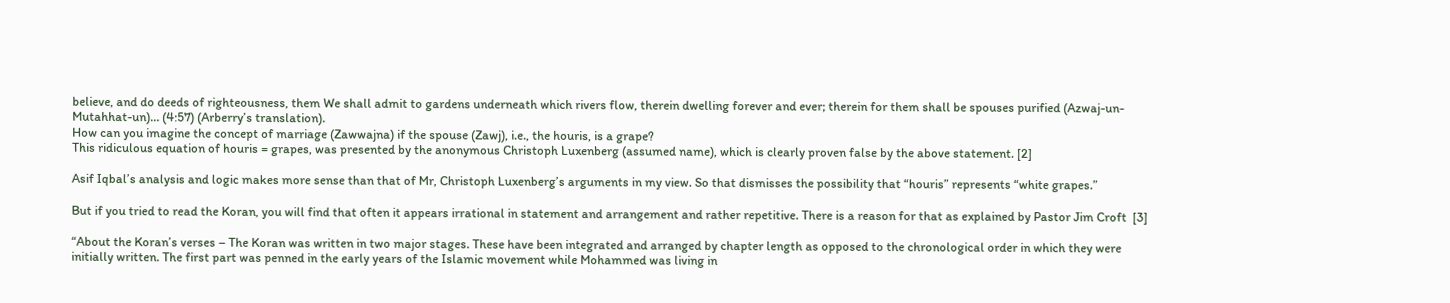believe, and do deeds of righteousness, them We shall admit to gardens underneath which rivers flow, therein dwelling forever and ever; therein for them shall be spouses purified (Azwaj-un-Mutahhat-un)… (4:57) (Arberry’s translation).
How can you imagine the concept of marriage (Zawwajna) if the spouse (Zawj), i.e., the houris, is a grape?
This ridiculous equation of houris = grapes, was presented by the anonymous Christoph Luxenberg (assumed name), which is clearly proven false by the above statement. [2]

Asif Iqbal’s analysis and logic makes more sense than that of Mr, Christoph Luxenberg’s arguments in my view. So that dismisses the possibility that “houris” represents “white grapes.”

But if you tried to read the Koran, you will find that often it appears irrational in statement and arrangement and rather repetitive. There is a reason for that as explained by Pastor Jim Croft  [3]

“About the Koran’s verses – The Koran was written in two major stages. These have been integrated and arranged by chapter length as opposed to the chronological order in which they were initially written. The first part was penned in the early years of the Islamic movement while Mohammed was living in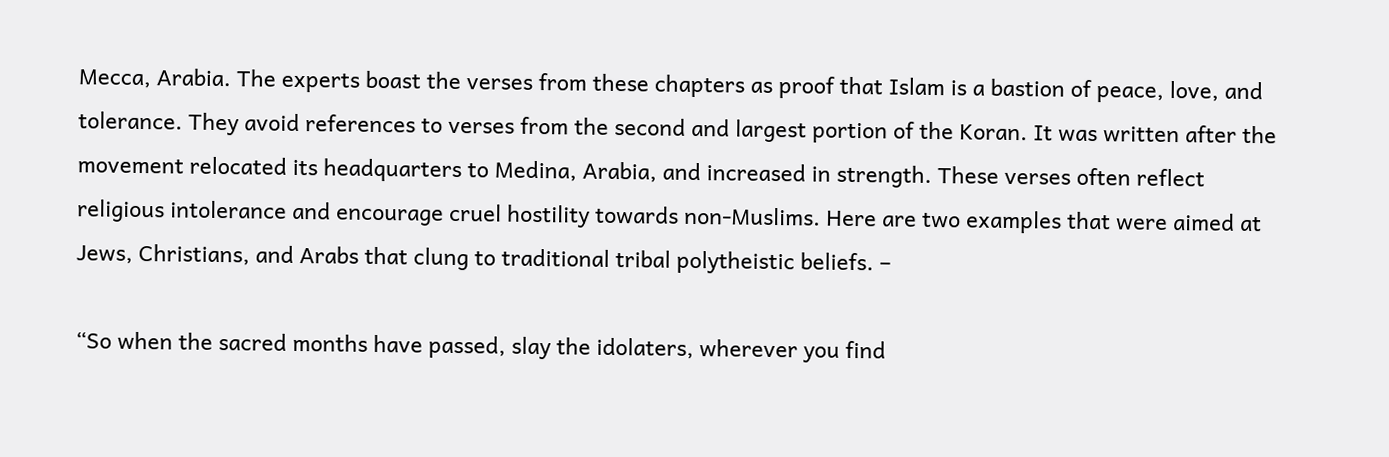Mecca, Arabia. The experts boast the verses from these chapters as proof that Islam is a bastion of peace, love, and tolerance. They avoid references to verses from the second and largest portion of the Koran. It was written after the movement relocated its headquarters to Medina, Arabia, and increased in strength. These verses often reflect religious intolerance and encourage cruel hostility towards non-Muslims. Here are two examples that were aimed at Jews, Christians, and Arabs that clung to traditional tribal polytheistic beliefs. –

“So when the sacred months have passed, slay the idolaters, wherever you find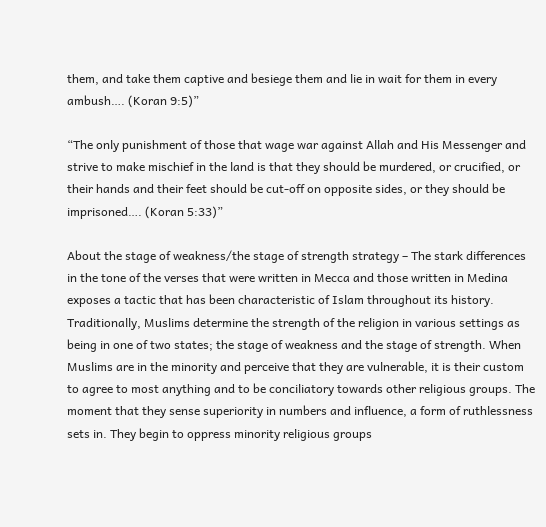them, and take them captive and besiege them and lie in wait for them in every ambush…. (Koran 9:5)”

“The only punishment of those that wage war against Allah and His Messenger and strive to make mischief in the land is that they should be murdered, or crucified, or their hands and their feet should be cut-off on opposite sides, or they should be imprisoned…. (Koran 5:33)”

About the stage of weakness/the stage of strength strategy – The stark differences in the tone of the verses that were written in Mecca and those written in Medina exposes a tactic that has been characteristic of Islam throughout its history. Traditionally, Muslims determine the strength of the religion in various settings as being in one of two states; the stage of weakness and the stage of strength. When Muslims are in the minority and perceive that they are vulnerable, it is their custom to agree to most anything and to be conciliatory towards other religious groups. The moment that they sense superiority in numbers and influence, a form of ruthlessness sets in. They begin to oppress minority religious groups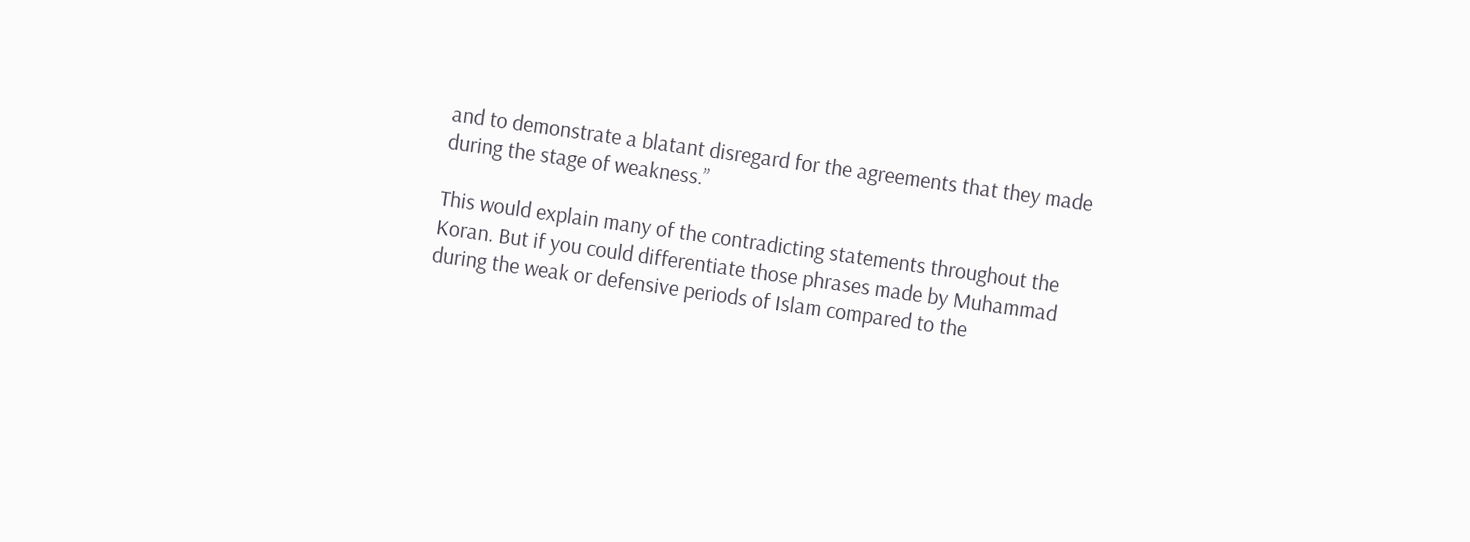and to demonstrate a blatant disregard for the agreements that they made during the stage of weakness.”

This would explain many of the contradicting statements throughout the Koran. But if you could differentiate those phrases made by Muhammad during the weak or defensive periods of Islam compared to the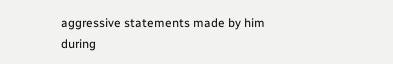aggressive statements made by him during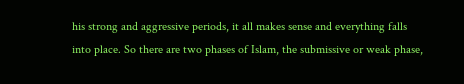his strong and aggressive periods, it all makes sense and everything falls into place. So there are two phases of Islam, the submissive or weak phase,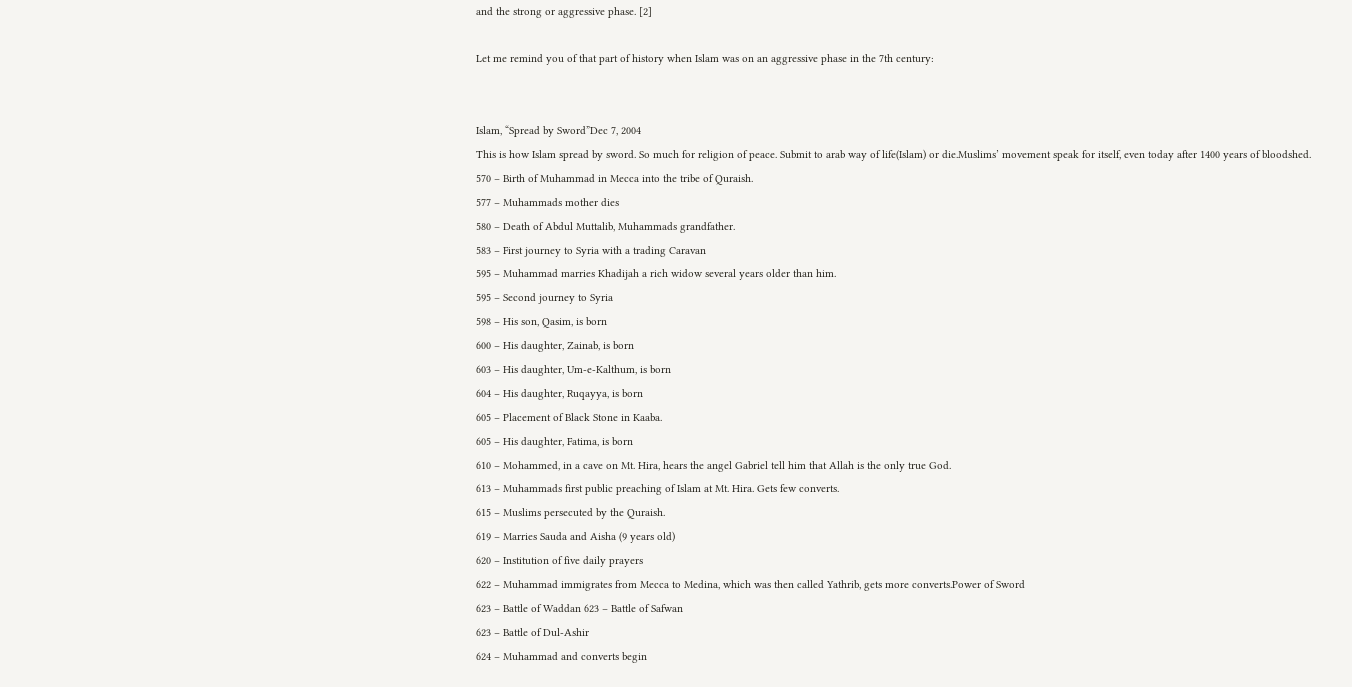and the strong or aggressive phase. [2]

Let me remind you of that part of history when Islam was on an aggressive phase in the 7th century:


Islam, “Spread by Sword”Dec 7, 2004
This is how Islam spread by sword. So much for religion of peace. Submit to arab way of life(Islam) or die.Muslims’ movement speak for itself, even today after 1400 years of bloodshed.
570 – Birth of Muhammad in Mecca into the tribe of Quraish.
577 – Muhammads mother dies
580 – Death of Abdul Muttalib, Muhammads grandfather.
583 – First journey to Syria with a trading Caravan
595 – Muhammad marries Khadijah a rich widow several years older than him.
595 – Second journey to Syria
598 – His son, Qasim, is born
600 – His daughter, Zainab, is born
603 – His daughter, Um-e-Kalthum, is born
604 – His daughter, Ruqayya, is born
605 – Placement of Black Stone in Kaaba.
605 – His daughter, Fatima, is born
610 – Mohammed, in a cave on Mt. Hira, hears the angel Gabriel tell him that Allah is the only true God.
613 – Muhammads first public preaching of Islam at Mt. Hira. Gets few converts.
615 – Muslims persecuted by the Quraish.
619 – Marries Sauda and Aisha (9 years old)
620 – Institution of five daily prayers
622 – Muhammad immigrates from Mecca to Medina, which was then called Yathrib, gets more converts.Power of Sword
623 – Battle of Waddan 623 – Battle of Safwan
623 – Battle of Dul-Ashir
624 – Muhammad and converts begin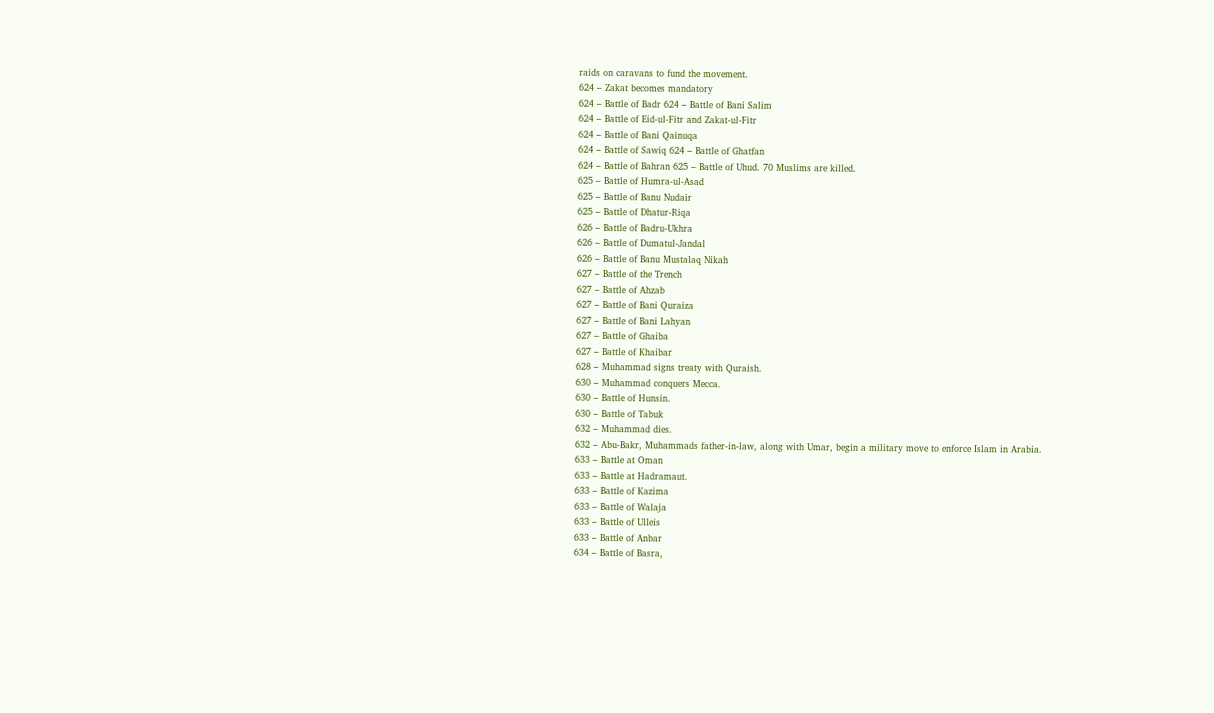raids on caravans to fund the movement.
624 – Zakat becomes mandatory
624 – Battle of Badr 624 – Battle of Bani Salim
624 – Battle of Eid-ul-Fitr and Zakat-ul-Fitr
624 – Battle of Bani Qainuqa
624 – Battle of Sawiq 624 – Battle of Ghatfan
624 – Battle of Bahran 625 – Battle of Uhud. 70 Muslims are killed.
625 – Battle of Humra-ul-Asad
625 – Battle of Banu Nudair
625 – Battle of Dhatur-Riqa
626 – Battle of Badru-Ukhra
626 – Battle of Dumatul-Jandal
626 – Battle of Banu Mustalaq Nikah
627 – Battle of the Trench
627 – Battle of Ahzab
627 – Battle of Bani Quraiza
627 – Battle of Bani Lahyan
627 – Battle of Ghaiba
627 – Battle of Khaibar
628 – Muhammad signs treaty with Quraish.
630 – Muhammad conquers Mecca.
630 – Battle of Hunsin.
630 – Battle of Tabuk
632 – Muhammad dies.
632 – Abu-Bakr, Muhammads father-in-law, along with Umar, begin a military move to enforce Islam in Arabia.
633 – Battle at Oman
633 – Battle at Hadramaut.
633 – Battle of Kazima
633 – Battle of Walaja
633 – Battle of Ulleis
633 – Battle of Anbar
634 – Battle of Basra,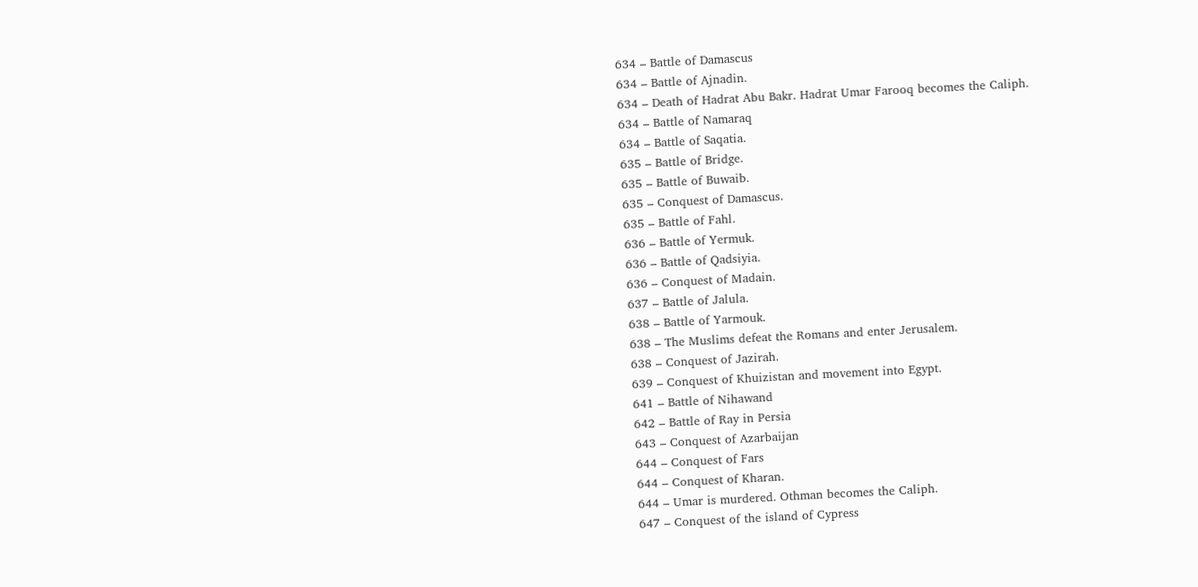634 – Battle of Damascus
634 – Battle of Ajnadin.
634 – Death of Hadrat Abu Bakr. Hadrat Umar Farooq becomes the Caliph.
634 – Battle of Namaraq
634 – Battle of Saqatia.
635 – Battle of Bridge.
635 – Battle of Buwaib.
635 – Conquest of Damascus.
635 – Battle of Fahl.
636 – Battle of Yermuk.
636 – Battle of Qadsiyia.
636 – Conquest of Madain.
637 – Battle of Jalula.
638 – Battle of Yarmouk.
638 – The Muslims defeat the Romans and enter Jerusalem.
638 – Conquest of Jazirah.
639 – Conquest of Khuizistan and movement into Egypt.
641 – Battle of Nihawand
642 – Battle of Ray in Persia
643 – Conquest of Azarbaijan
644 – Conquest of Fars
644 – Conquest of Kharan.
644 – Umar is murdered. Othman becomes the Caliph.
647 – Conquest of the island of Cypress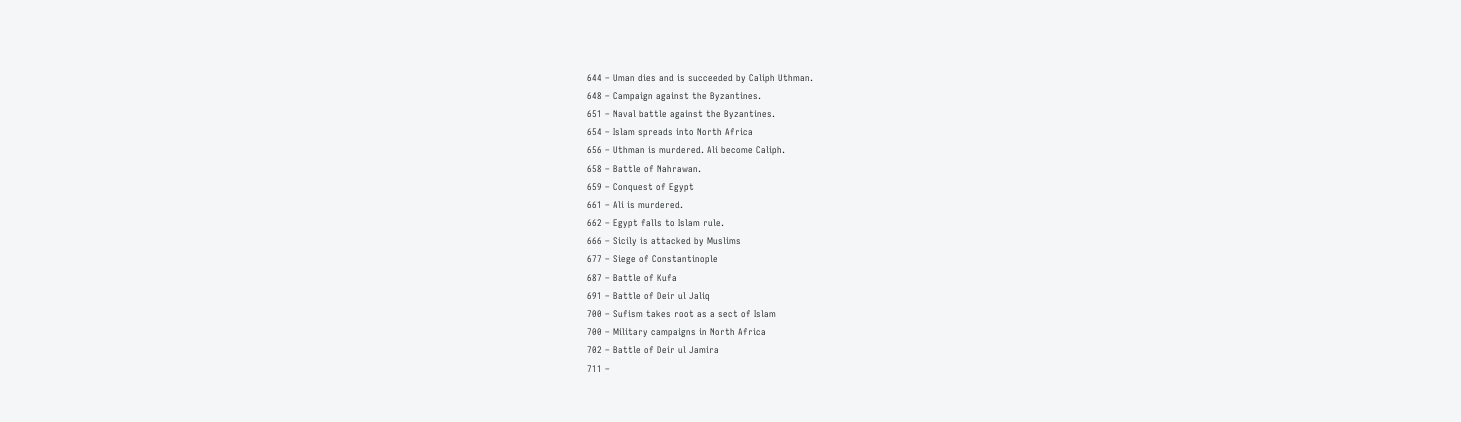644 – Uman dies and is succeeded by Caliph Uthman.
648 – Campaign against the Byzantines.
651 – Naval battle against the Byzantines.
654 – Islam spreads into North Africa
656 – Uthman is murdered. Ali become Caliph.
658 – Battle of Nahrawan.
659 – Conquest of Egypt
661 – Ali is murdered.
662 – Egypt falls to Islam rule.
666 – Sicily is attacked by Muslims
677 – Siege of Constantinople
687 – Battle of Kufa
691 – Battle of Deir ul Jaliq
700 – Sufism takes root as a sect of Islam
700 – Military campaigns in North Africa
702 – Battle of Deir ul Jamira
711 –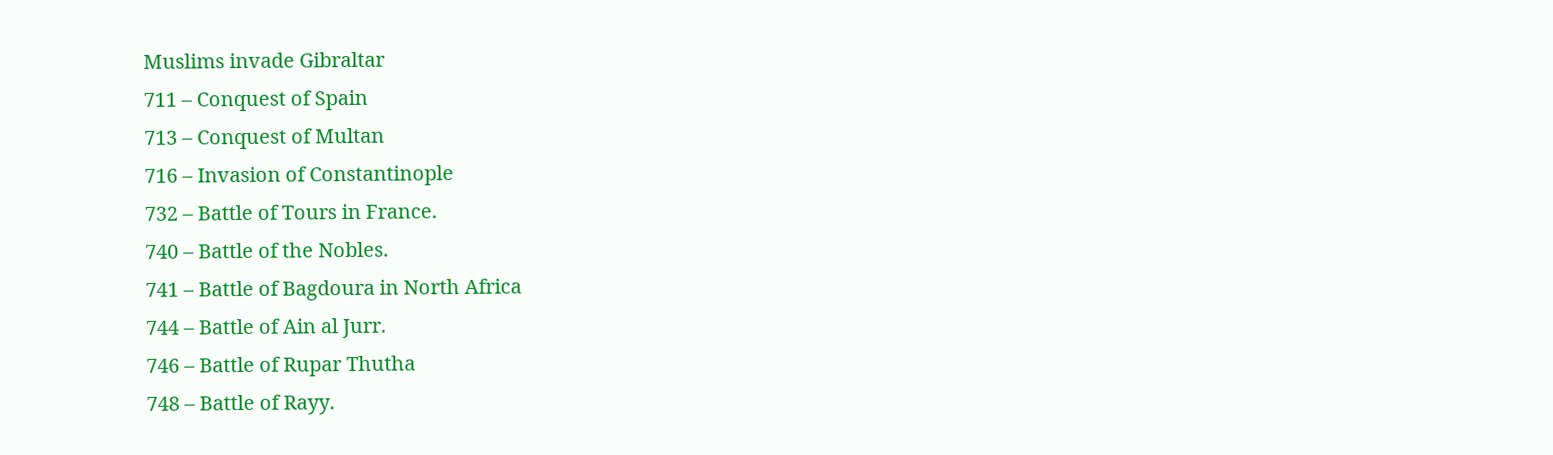Muslims invade Gibraltar
711 – Conquest of Spain
713 – Conquest of Multan
716 – Invasion of Constantinople
732 – Battle of Tours in France.
740 – Battle of the Nobles.
741 – Battle of Bagdoura in North Africa
744 – Battle of Ain al Jurr.
746 – Battle of Rupar Thutha
748 – Battle of Rayy.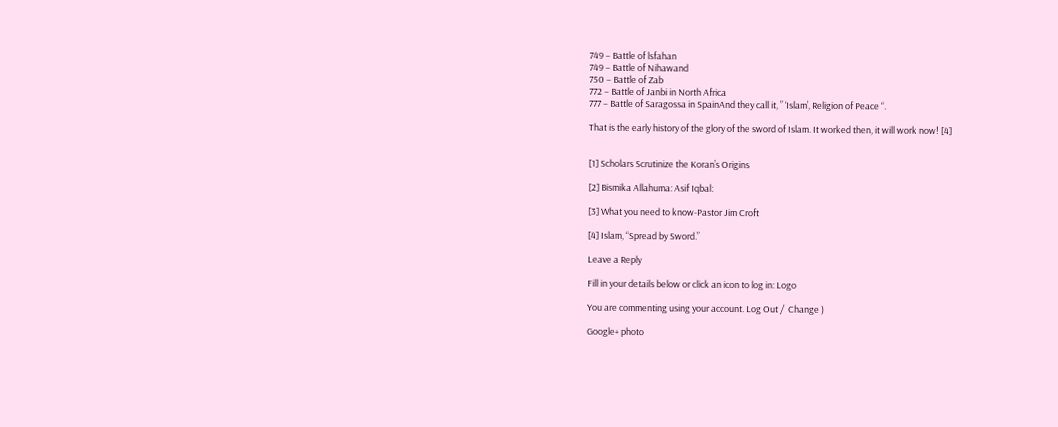749 – Battle of lsfahan
749 – Battle of Nihawand
750 – Battle of Zab
772 – Battle of Janbi in North Africa
777 – Battle of Saragossa in SpainAnd they call it, ” ‘Islam’, Religion of Peace “.

That is the early history of the glory of the sword of Islam. It worked then, it will work now! [4]


[1] Scholars Scrutinize the Koran’s Origins

[2] Bismika Allahuma: Asif Iqbal:

[3] What you need to know-Pastor Jim Croft

[4] Islam, “Spread by Sword.”

Leave a Reply

Fill in your details below or click an icon to log in: Logo

You are commenting using your account. Log Out /  Change )

Google+ photo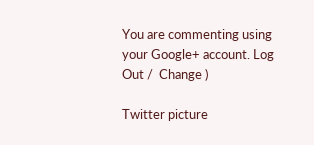You are commenting using your Google+ account. Log Out /  Change )

Twitter picture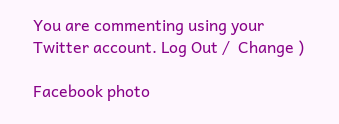You are commenting using your Twitter account. Log Out /  Change )

Facebook photo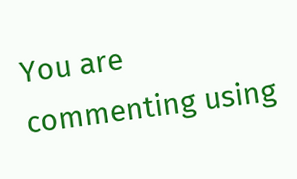You are commenting using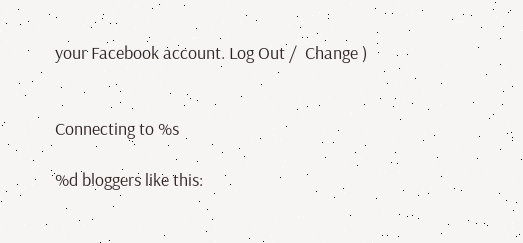your Facebook account. Log Out /  Change )


Connecting to %s

%d bloggers like this: